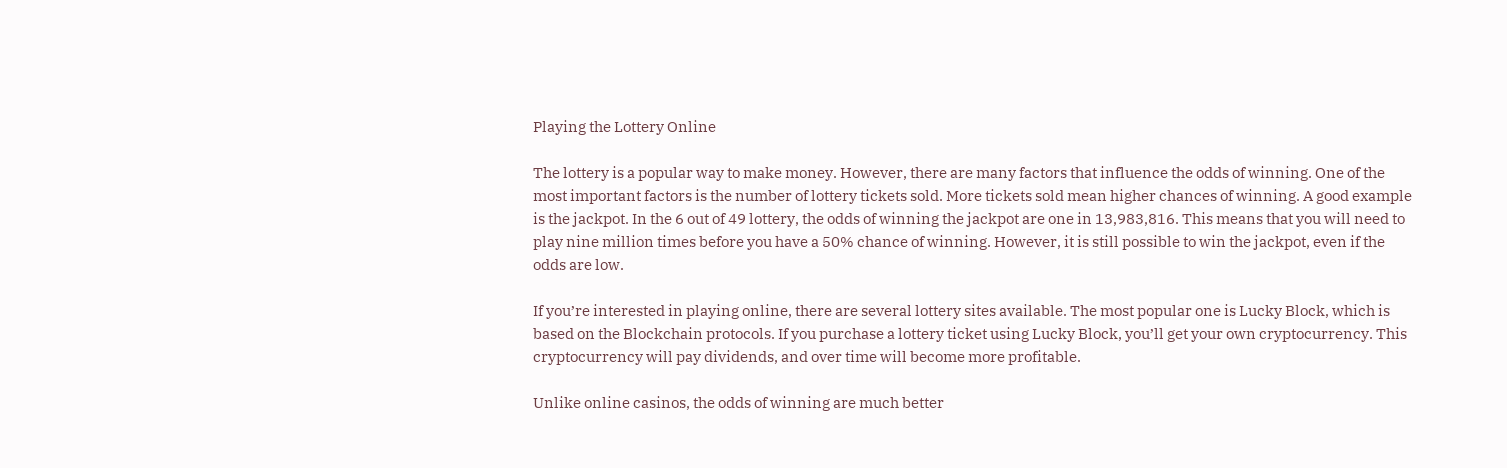Playing the Lottery Online

The lottery is a popular way to make money. However, there are many factors that influence the odds of winning. One of the most important factors is the number of lottery tickets sold. More tickets sold mean higher chances of winning. A good example is the jackpot. In the 6 out of 49 lottery, the odds of winning the jackpot are one in 13,983,816. This means that you will need to play nine million times before you have a 50% chance of winning. However, it is still possible to win the jackpot, even if the odds are low.

If you’re interested in playing online, there are several lottery sites available. The most popular one is Lucky Block, which is based on the Blockchain protocols. If you purchase a lottery ticket using Lucky Block, you’ll get your own cryptocurrency. This cryptocurrency will pay dividends, and over time will become more profitable.

Unlike online casinos, the odds of winning are much better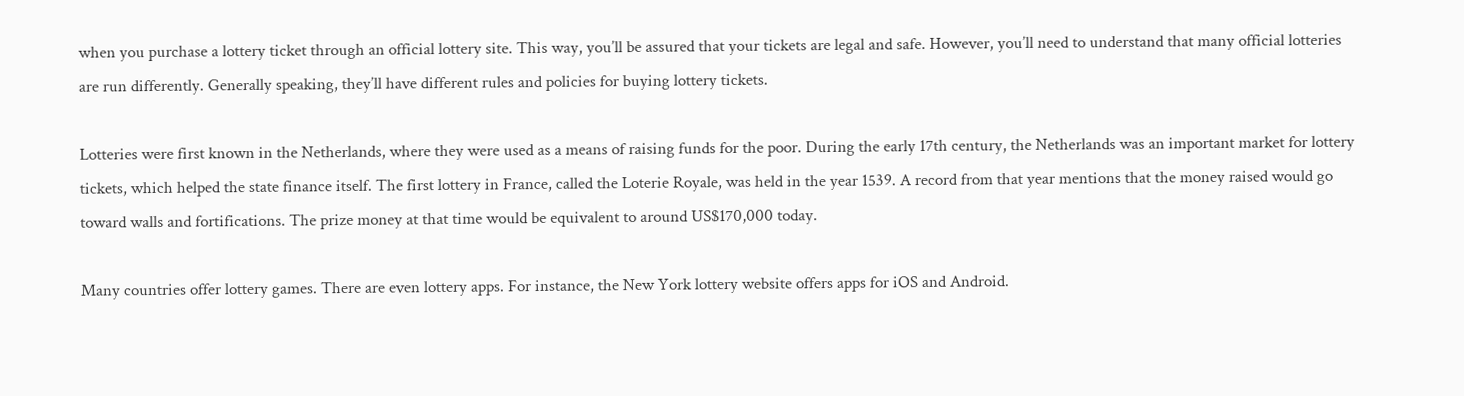when you purchase a lottery ticket through an official lottery site. This way, you’ll be assured that your tickets are legal and safe. However, you’ll need to understand that many official lotteries are run differently. Generally speaking, they’ll have different rules and policies for buying lottery tickets.

Lotteries were first known in the Netherlands, where they were used as a means of raising funds for the poor. During the early 17th century, the Netherlands was an important market for lottery tickets, which helped the state finance itself. The first lottery in France, called the Loterie Royale, was held in the year 1539. A record from that year mentions that the money raised would go toward walls and fortifications. The prize money at that time would be equivalent to around US$170,000 today.

Many countries offer lottery games. There are even lottery apps. For instance, the New York lottery website offers apps for iOS and Android.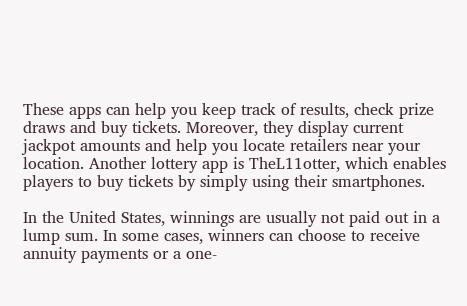These apps can help you keep track of results, check prize draws and buy tickets. Moreover, they display current jackpot amounts and help you locate retailers near your location. Another lottery app is TheL11otter, which enables players to buy tickets by simply using their smartphones.

In the United States, winnings are usually not paid out in a lump sum. In some cases, winners can choose to receive annuity payments or a one-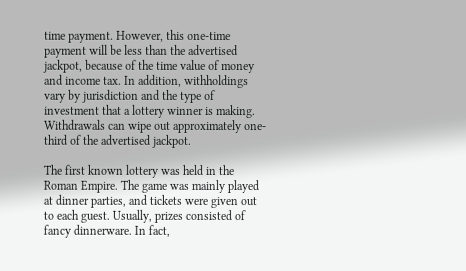time payment. However, this one-time payment will be less than the advertised jackpot, because of the time value of money and income tax. In addition, withholdings vary by jurisdiction and the type of investment that a lottery winner is making. Withdrawals can wipe out approximately one-third of the advertised jackpot.

The first known lottery was held in the Roman Empire. The game was mainly played at dinner parties, and tickets were given out to each guest. Usually, prizes consisted of fancy dinnerware. In fact,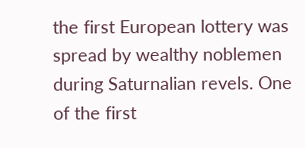the first European lottery was spread by wealthy noblemen during Saturnalian revels. One of the first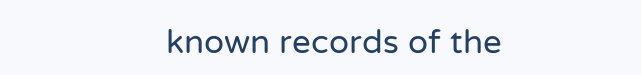known records of the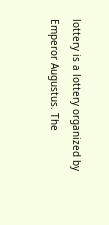lottery is a lottery organized by Emperor Augustus. The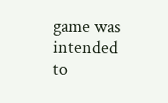game was intended to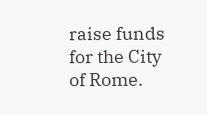raise funds for the City of Rome.